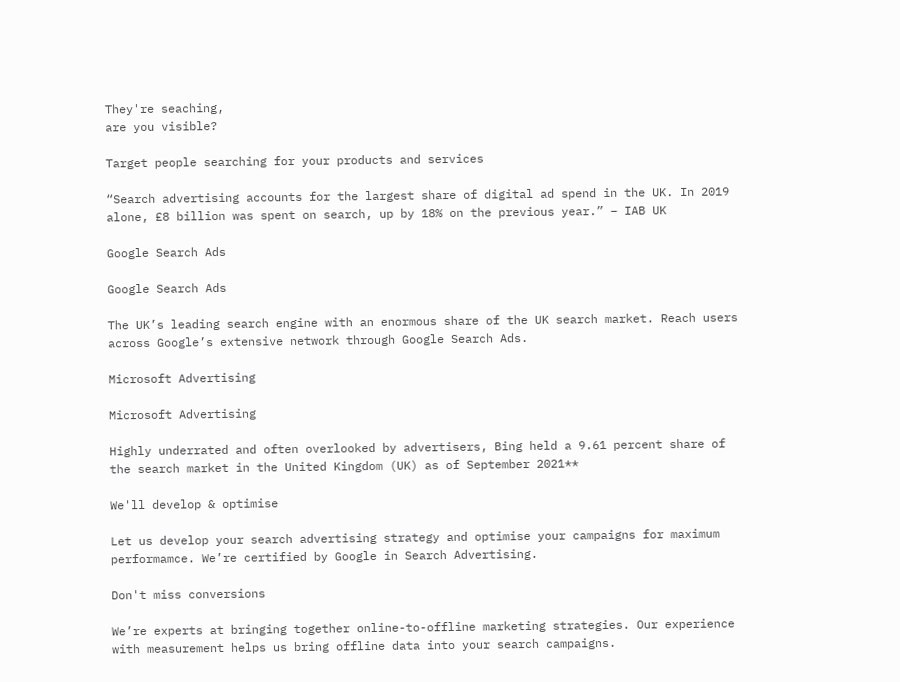They're seaching,
are you visible?

Target people searching for your products and services

“Search advertising accounts for the largest share of digital ad spend in the UK. In 2019 alone, £8 billion was spent on search, up by 18% on the previous year.” – IAB UK

Google Search Ads

Google Search Ads

The UK’s leading search engine with an enormous share of the UK search market. Reach users across Google’s extensive network through Google Search Ads.

Microsoft Advertising

Microsoft Advertising

Highly underrated and often overlooked by advertisers, Bing held a 9.61 percent share of the search market in the United Kingdom (UK) as of September 2021**

We'll develop & optimise

Let us develop your search advertising strategy and optimise your campaigns for maximum performamce. We’re certified by Google in Search Advertising.

Don't miss conversions

We’re experts at bringing together online-to-offline marketing strategies. Our experience with measurement helps us bring offline data into your search campaigns.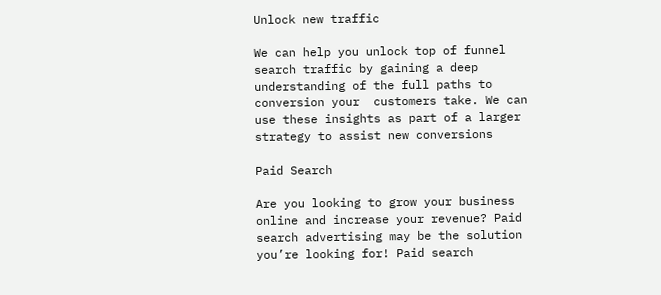Unlock new traffic

We can help you unlock top of funnel search traffic by gaining a deep understanding of the full paths to conversion your  customers take. We can use these insights as part of a larger strategy to assist new conversions

Paid Search

Are you looking to grow your business online and increase your revenue? Paid search advertising may be the solution you’re looking for! Paid search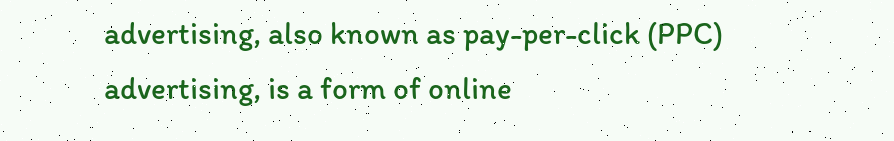advertising, also known as pay-per-click (PPC) advertising, is a form of online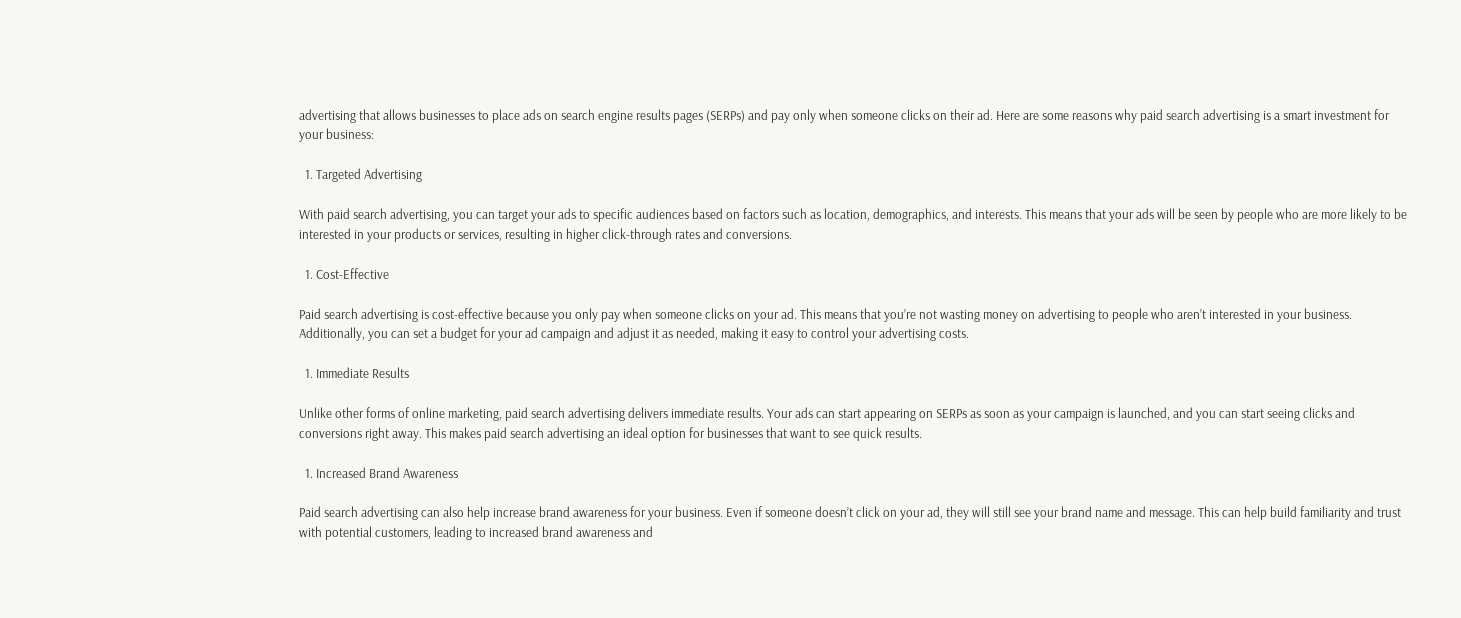advertising that allows businesses to place ads on search engine results pages (SERPs) and pay only when someone clicks on their ad. Here are some reasons why paid search advertising is a smart investment for your business:

  1. Targeted Advertising

With paid search advertising, you can target your ads to specific audiences based on factors such as location, demographics, and interests. This means that your ads will be seen by people who are more likely to be interested in your products or services, resulting in higher click-through rates and conversions.

  1. Cost-Effective

Paid search advertising is cost-effective because you only pay when someone clicks on your ad. This means that you’re not wasting money on advertising to people who aren’t interested in your business. Additionally, you can set a budget for your ad campaign and adjust it as needed, making it easy to control your advertising costs.

  1. Immediate Results

Unlike other forms of online marketing, paid search advertising delivers immediate results. Your ads can start appearing on SERPs as soon as your campaign is launched, and you can start seeing clicks and conversions right away. This makes paid search advertising an ideal option for businesses that want to see quick results.

  1. Increased Brand Awareness

Paid search advertising can also help increase brand awareness for your business. Even if someone doesn’t click on your ad, they will still see your brand name and message. This can help build familiarity and trust with potential customers, leading to increased brand awareness and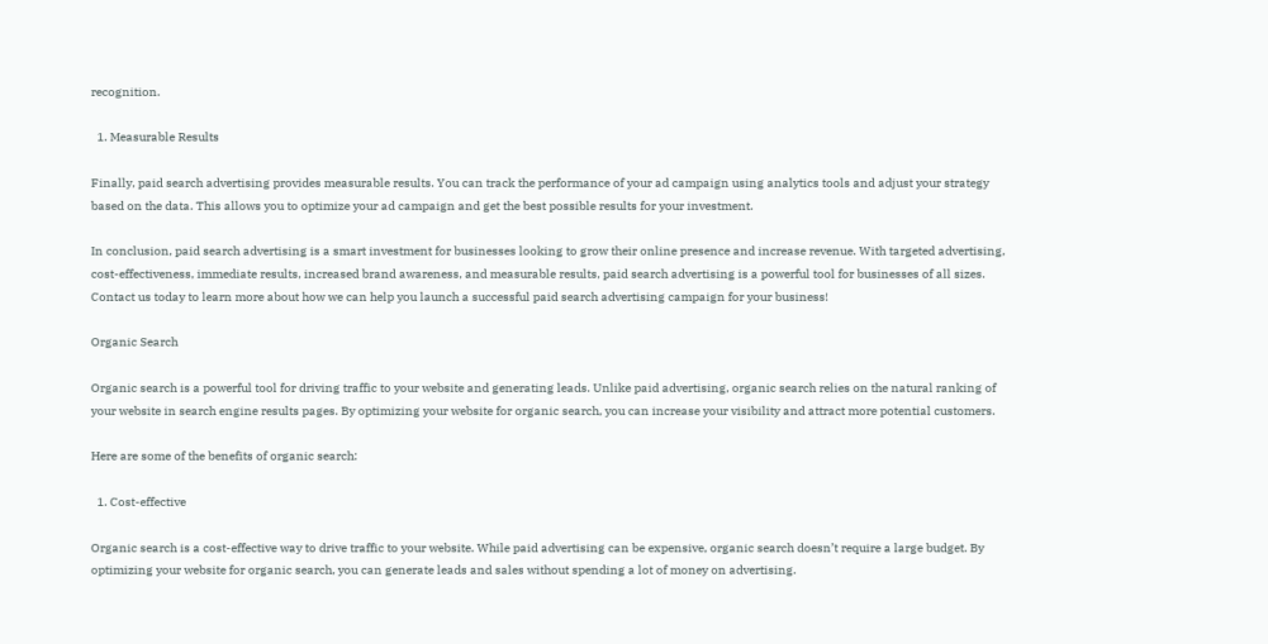recognition.

  1. Measurable Results

Finally, paid search advertising provides measurable results. You can track the performance of your ad campaign using analytics tools and adjust your strategy based on the data. This allows you to optimize your ad campaign and get the best possible results for your investment.

In conclusion, paid search advertising is a smart investment for businesses looking to grow their online presence and increase revenue. With targeted advertising, cost-effectiveness, immediate results, increased brand awareness, and measurable results, paid search advertising is a powerful tool for businesses of all sizes. Contact us today to learn more about how we can help you launch a successful paid search advertising campaign for your business!

Organic Search

Organic search is a powerful tool for driving traffic to your website and generating leads. Unlike paid advertising, organic search relies on the natural ranking of your website in search engine results pages. By optimizing your website for organic search, you can increase your visibility and attract more potential customers.

Here are some of the benefits of organic search:

  1. Cost-effective

Organic search is a cost-effective way to drive traffic to your website. While paid advertising can be expensive, organic search doesn’t require a large budget. By optimizing your website for organic search, you can generate leads and sales without spending a lot of money on advertising.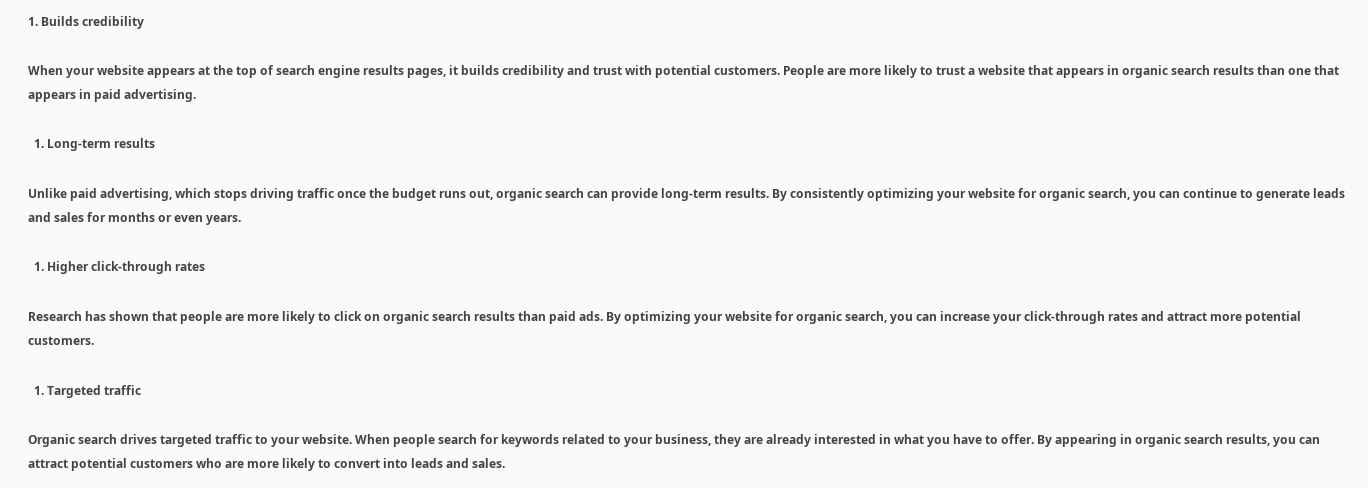1. Builds credibility

When your website appears at the top of search engine results pages, it builds credibility and trust with potential customers. People are more likely to trust a website that appears in organic search results than one that appears in paid advertising.

  1. Long-term results

Unlike paid advertising, which stops driving traffic once the budget runs out, organic search can provide long-term results. By consistently optimizing your website for organic search, you can continue to generate leads and sales for months or even years.

  1. Higher click-through rates

Research has shown that people are more likely to click on organic search results than paid ads. By optimizing your website for organic search, you can increase your click-through rates and attract more potential customers.

  1. Targeted traffic

Organic search drives targeted traffic to your website. When people search for keywords related to your business, they are already interested in what you have to offer. By appearing in organic search results, you can attract potential customers who are more likely to convert into leads and sales.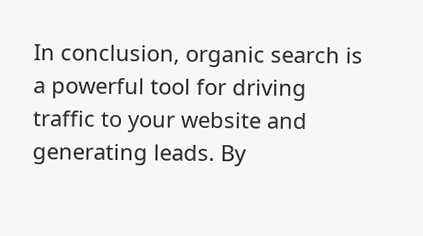In conclusion, organic search is a powerful tool for driving traffic to your website and generating leads. By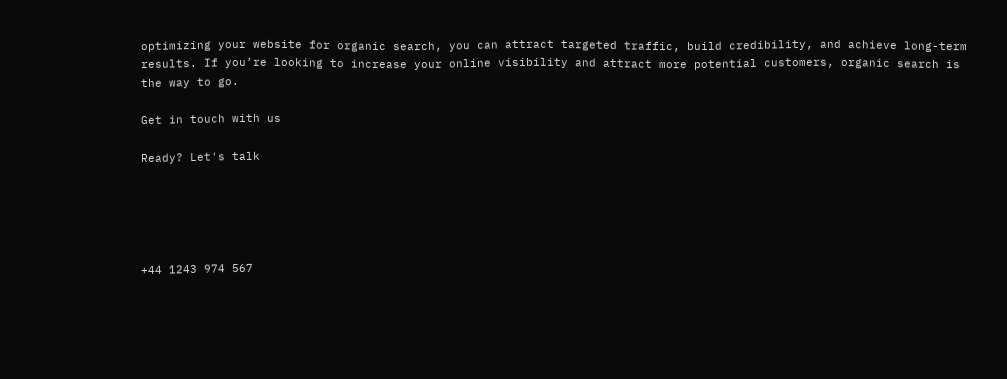optimizing your website for organic search, you can attract targeted traffic, build credibility, and achieve long-term results. If you’re looking to increase your online visibility and attract more potential customers, organic search is the way to go.

Get in touch with us

Ready? Let's talk





+44 1243 974 567